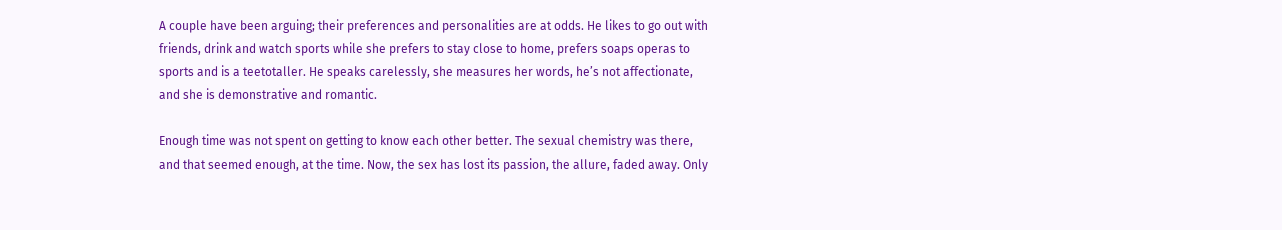A couple have been arguing; their preferences and personalities are at odds. He likes to go out with friends, drink and watch sports while she prefers to stay close to home, prefers soaps operas to sports and is a teetotaller. He speaks carelessly, she measures her words, he’s not affectionate, and she is demonstrative and romantic.

Enough time was not spent on getting to know each other better. The sexual chemistry was there, and that seemed enough, at the time. Now, the sex has lost its passion, the allure, faded away. Only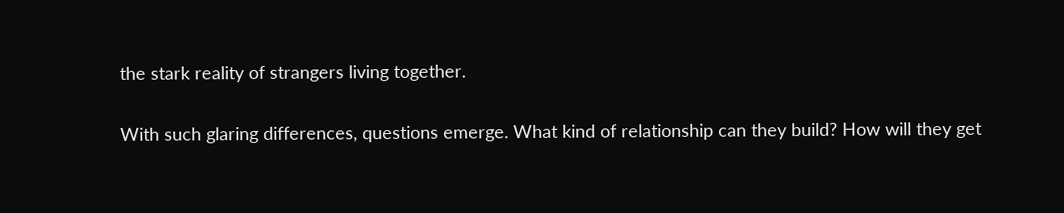the stark reality of strangers living together.

With such glaring differences, questions emerge. What kind of relationship can they build? How will they get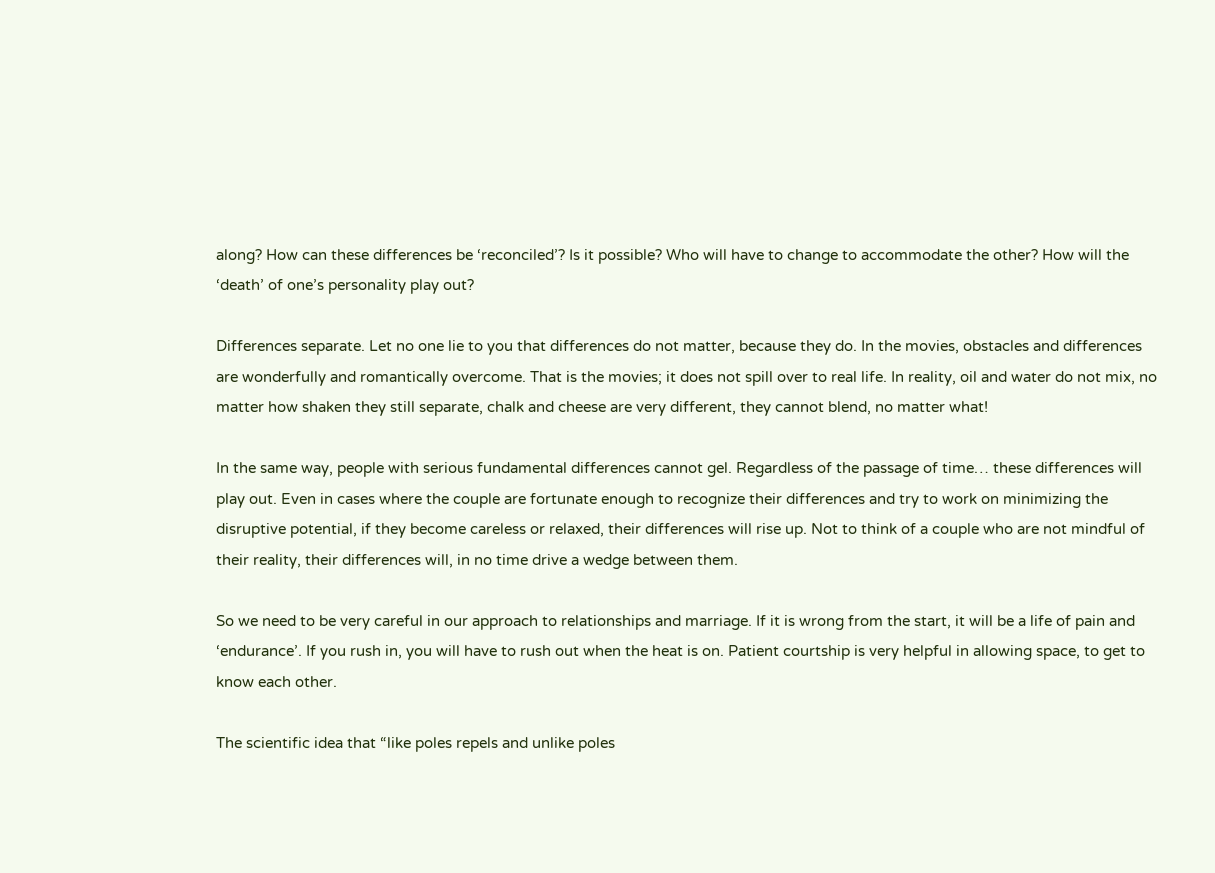along? How can these differences be ‘reconciled’? Is it possible? Who will have to change to accommodate the other? How will the ‘death’ of one’s personality play out?

Differences separate. Let no one lie to you that differences do not matter, because they do. In the movies, obstacles and differences are wonderfully and romantically overcome. That is the movies; it does not spill over to real life. In reality, oil and water do not mix, no matter how shaken they still separate, chalk and cheese are very different, they cannot blend, no matter what!

In the same way, people with serious fundamental differences cannot gel. Regardless of the passage of time… these differences will play out. Even in cases where the couple are fortunate enough to recognize their differences and try to work on minimizing the disruptive potential, if they become careless or relaxed, their differences will rise up. Not to think of a couple who are not mindful of their reality, their differences will, in no time drive a wedge between them.

So we need to be very careful in our approach to relationships and marriage. If it is wrong from the start, it will be a life of pain and ‘endurance’. If you rush in, you will have to rush out when the heat is on. Patient courtship is very helpful in allowing space, to get to know each other.

The scientific idea that “like poles repels and unlike poles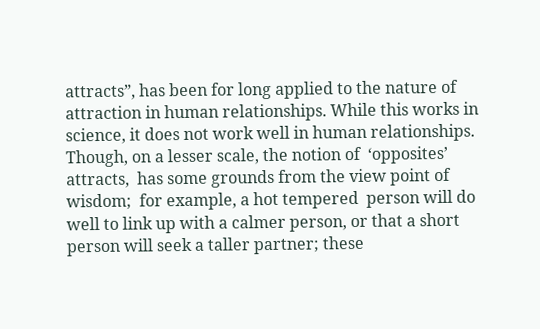attracts”, has been for long applied to the nature of attraction in human relationships. While this works in science, it does not work well in human relationships. Though, on a lesser scale, the notion of  ‘opposites’ attracts,  has some grounds from the view point of wisdom;  for example, a hot tempered  person will do well to link up with a calmer person, or that a short person will seek a taller partner; these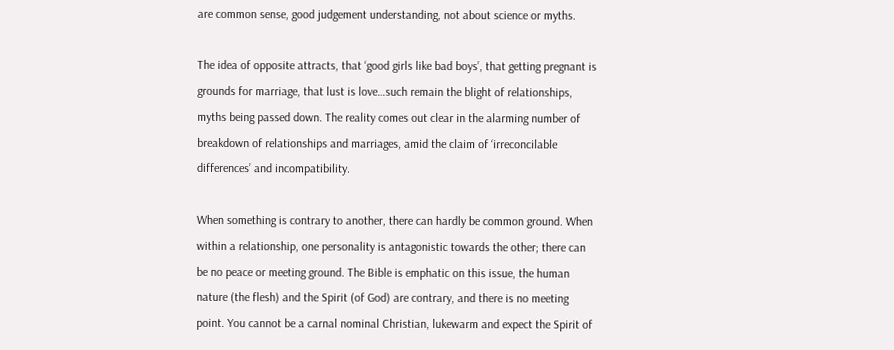are common sense, good judgement understanding, not about science or myths.

The idea of opposite attracts, that ‘good girls like bad boys’, that getting pregnant is grounds for marriage, that lust is love…such remain the blight of relationships, myths being passed down. The reality comes out clear in the alarming number of breakdown of relationships and marriages, amid the claim of ‘irreconcilable differences’ and incompatibility.

When something is contrary to another, there can hardly be common ground. When within a relationship, one personality is antagonistic towards the other; there can be no peace or meeting ground. The Bible is emphatic on this issue, the human nature (the flesh) and the Spirit (of God) are contrary, and there is no meeting point. You cannot be a carnal nominal Christian, lukewarm and expect the Spirit of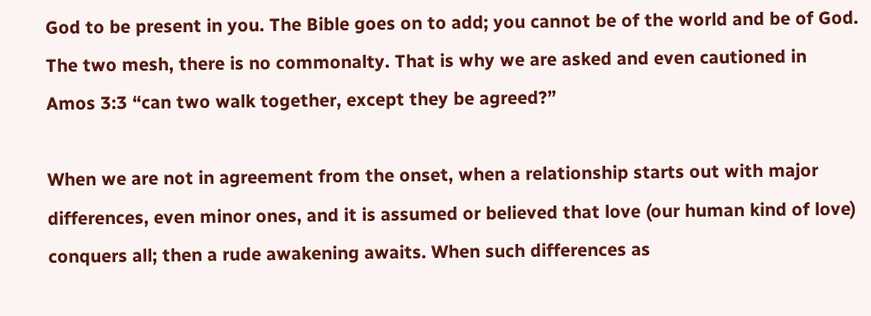God to be present in you. The Bible goes on to add; you cannot be of the world and be of God. The two mesh, there is no commonalty. That is why we are asked and even cautioned in Amos 3:3 “can two walk together, except they be agreed?”

When we are not in agreement from the onset, when a relationship starts out with major differences, even minor ones, and it is assumed or believed that love (our human kind of love) conquers all; then a rude awakening awaits. When such differences as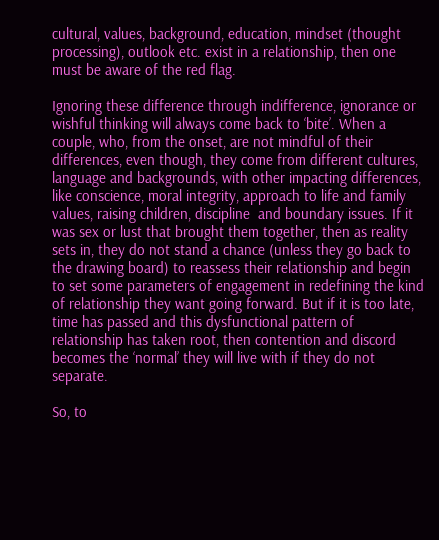cultural, values, background, education, mindset (thought processing), outlook etc. exist in a relationship, then one must be aware of the red flag.

Ignoring these difference through indifference, ignorance or wishful thinking will always come back to ‘bite’. When a couple, who, from the onset, are not mindful of their differences, even though, they come from different cultures, language and backgrounds, with other impacting differences, like conscience, moral integrity, approach to life and family values, raising children, discipline  and boundary issues. If it was sex or lust that brought them together, then as reality sets in, they do not stand a chance (unless they go back to the drawing board) to reassess their relationship and begin to set some parameters of engagement in redefining the kind of relationship they want going forward. But if it is too late, time has passed and this dysfunctional pattern of relationship has taken root, then contention and discord becomes the ‘normal’ they will live with if they do not separate.

So, to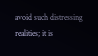avoid such distressing realities; it is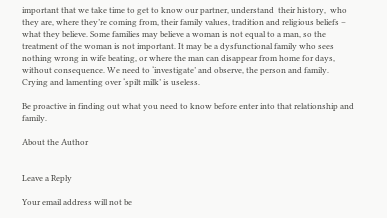important that we take time to get to know our partner, understand  their history,  who they are, where they’re coming from, their family values, tradition and religious beliefs – what they believe. Some families may believe a woman is not equal to a man, so the treatment of the woman is not important. It may be a dysfunctional family who sees nothing wrong in wife beating, or where the man can disappear from home for days, without consequence. We need to ‘investigate’ and observe, the person and family. Crying and lamenting over ‘spilt milk’ is useless.

Be proactive in finding out what you need to know before enter into that relationship and family.

About the Author


Leave a Reply

Your email address will not be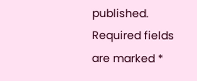published. Required fields are marked *